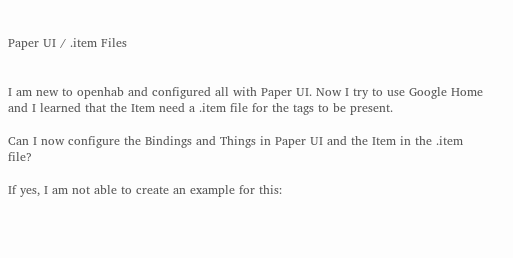Paper UI / .item Files


I am new to openhab and configured all with Paper UI. Now I try to use Google Home and I learned that the Item need a .item file for the tags to be present.

Can I now configure the Bindings and Things in Paper UI and the Item in the .item file?

If yes, I am not able to create an example for this: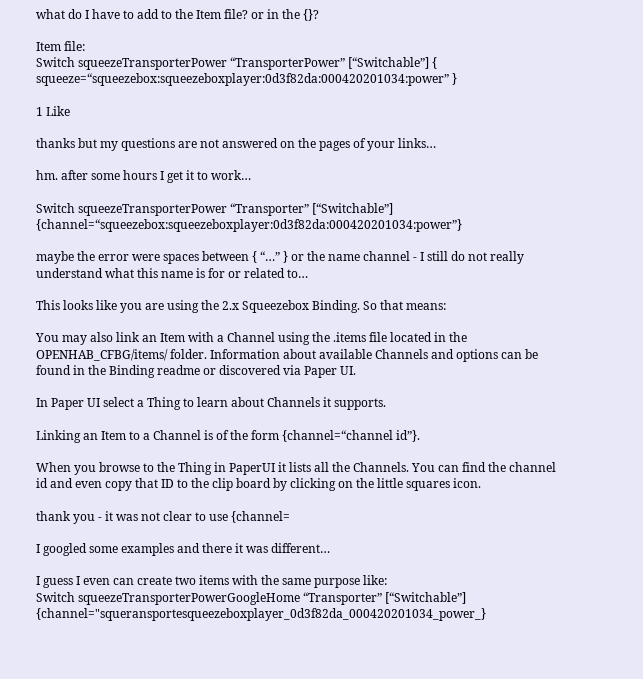what do I have to add to the Item file? or in the {}?

Item file:
Switch squeezeTransporterPower “TransporterPower” [“Switchable”] { squeeze=“squeezebox:squeezeboxplayer:0d3f82da:000420201034:power” }

1 Like

thanks but my questions are not answered on the pages of your links…

hm. after some hours I get it to work…

Switch squeezeTransporterPower “Transporter” [“Switchable”] {channel=“squeezebox:squeezeboxplayer:0d3f82da:000420201034:power”}

maybe the error were spaces between { “…” } or the name channel - I still do not really understand what this name is for or related to…

This looks like you are using the 2.x Squeezebox Binding. So that means:

You may also link an Item with a Channel using the .items file located in the OPENHAB_CFBG/items/ folder. Information about available Channels and options can be found in the Binding readme or discovered via Paper UI.

In Paper UI select a Thing to learn about Channels it supports.

Linking an Item to a Channel is of the form {channel=“channel id”}.

When you browse to the Thing in PaperUI it lists all the Channels. You can find the channel id and even copy that ID to the clip board by clicking on the little squares icon.

thank you - it was not clear to use {channel=

I googled some examples and there it was different…

I guess I even can create two items with the same purpose like:
Switch squeezeTransporterPowerGoogleHome “Transporter” [“Switchable”] {channel="squeransportesqueezeboxplayer_0d3f82da_000420201034_power_}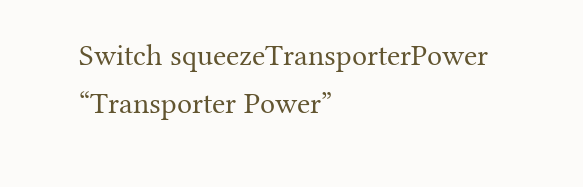Switch squeezeTransporterPower “Transporter Power”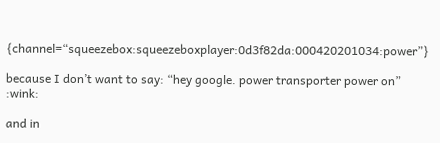{channel=“squeezebox:squeezeboxplayer:0d3f82da:000420201034:power”}

because I don’t want to say: “hey google. power transporter power on” :wink:

and in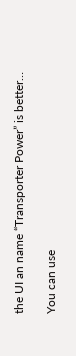the UI an name “Transporter Power” is better…

You can use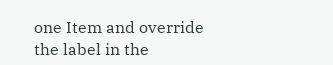one Item and override the label in the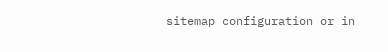sitemap configuration or in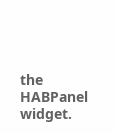the HABPanel widget.